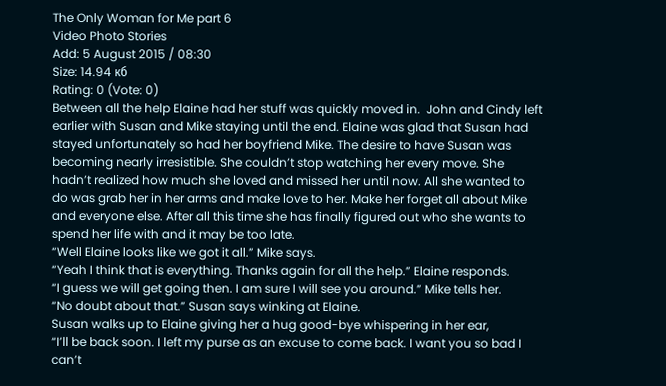The Only Woman for Me part 6
Video Photo Stories
Add: 5 August 2015 / 08:30
Size: 14.94 кб
Rating: 0 (Vote: 0)
Between all the help Elaine had her stuff was quickly moved in.  John and Cindy left earlier with Susan and Mike staying until the end. Elaine was glad that Susan had stayed unfortunately so had her boyfriend Mike. The desire to have Susan was becoming nearly irresistible. She couldn’t stop watching her every move. She hadn’t realized how much she loved and missed her until now. All she wanted to do was grab her in her arms and make love to her. Make her forget all about Mike and everyone else. After all this time she has finally figured out who she wants to spend her life with and it may be too late.
“Well Elaine looks like we got it all.” Mike says.
“Yeah I think that is everything. Thanks again for all the help.” Elaine responds.
“I guess we will get going then. I am sure I will see you around.” Mike tells her.
“No doubt about that.” Susan says winking at Elaine.
Susan walks up to Elaine giving her a hug good-bye whispering in her ear,
“I’ll be back soon. I left my purse as an excuse to come back. I want you so bad I can’t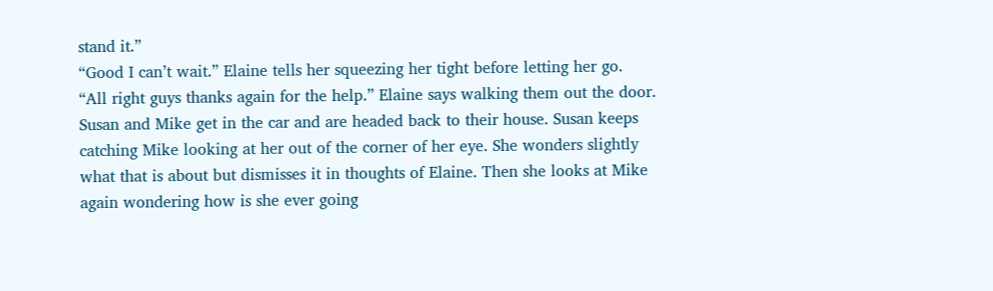stand it.”
“Good I can’t wait.” Elaine tells her squeezing her tight before letting her go.
“All right guys thanks again for the help.” Elaine says walking them out the door.
Susan and Mike get in the car and are headed back to their house. Susan keeps catching Mike looking at her out of the corner of her eye. She wonders slightly what that is about but dismisses it in thoughts of Elaine. Then she looks at Mike again wondering how is she ever going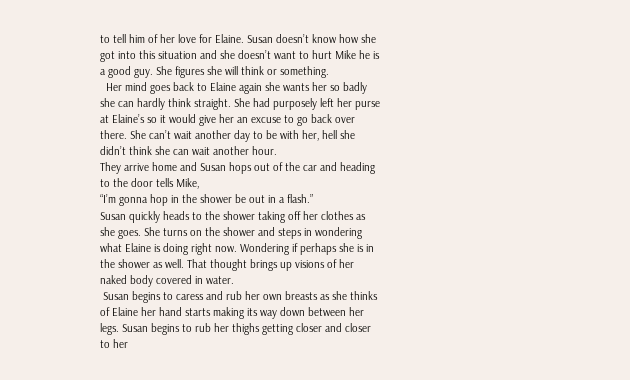to tell him of her love for Elaine. Susan doesn’t know how she got into this situation and she doesn’t want to hurt Mike he is a good guy. She figures she will think or something.
  Her mind goes back to Elaine again she wants her so badly she can hardly think straight. She had purposely left her purse at Elaine’s so it would give her an excuse to go back over there. She can’t wait another day to be with her, hell she didn’t think she can wait another hour.
They arrive home and Susan hops out of the car and heading to the door tells Mike,
“I’m gonna hop in the shower be out in a flash.”
Susan quickly heads to the shower taking off her clothes as she goes. She turns on the shower and steps in wondering what Elaine is doing right now. Wondering if perhaps she is in the shower as well. That thought brings up visions of her naked body covered in water.
 Susan begins to caress and rub her own breasts as she thinks of Elaine her hand starts making its way down between her legs. Susan begins to rub her thighs getting closer and closer to her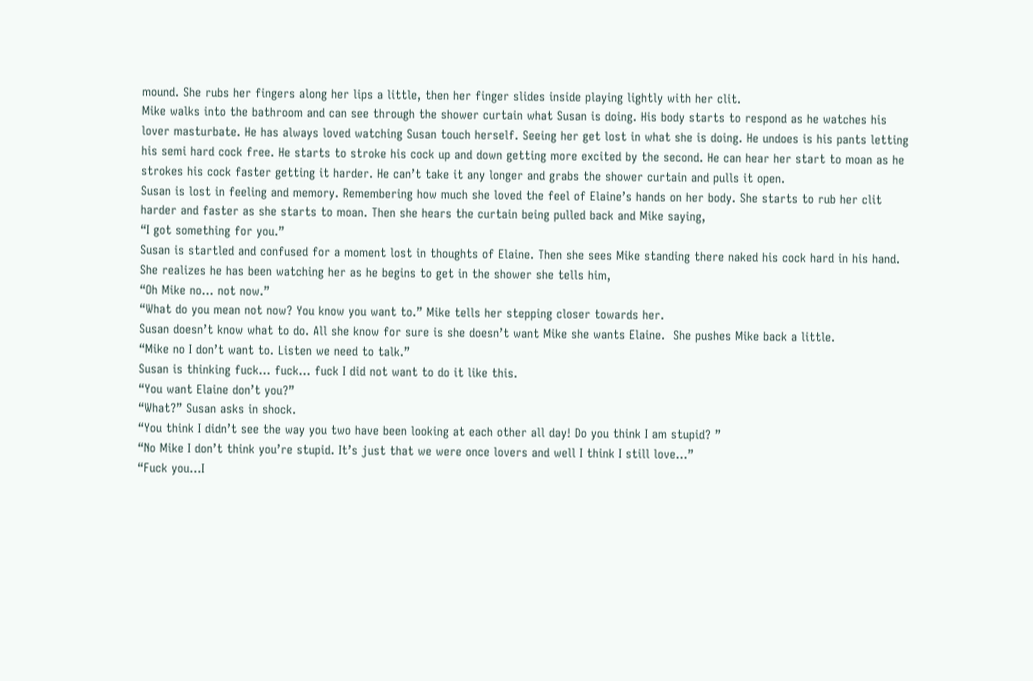mound. She rubs her fingers along her lips a little, then her finger slides inside playing lightly with her clit.
Mike walks into the bathroom and can see through the shower curtain what Susan is doing. His body starts to respond as he watches his lover masturbate. He has always loved watching Susan touch herself. Seeing her get lost in what she is doing. He undoes is his pants letting his semi hard cock free. He starts to stroke his cock up and down getting more excited by the second. He can hear her start to moan as he strokes his cock faster getting it harder. He can’t take it any longer and grabs the shower curtain and pulls it open.
Susan is lost in feeling and memory. Remembering how much she loved the feel of Elaine’s hands on her body. She starts to rub her clit harder and faster as she starts to moan. Then she hears the curtain being pulled back and Mike saying,
“I got something for you.”
Susan is startled and confused for a moment lost in thoughts of Elaine. Then she sees Mike standing there naked his cock hard in his hand. She realizes he has been watching her as he begins to get in the shower she tells him,
“Oh Mike no… not now.”
“What do you mean not now? You know you want to.” Mike tells her stepping closer towards her.
Susan doesn’t know what to do. All she know for sure is she doesn’t want Mike she wants Elaine.  She pushes Mike back a little.
“Mike no I don’t want to. Listen we need to talk.”
Susan is thinking fuck… fuck… fuck I did not want to do it like this.
“You want Elaine don’t you?”
“What?” Susan asks in shock.
“You think I didn’t see the way you two have been looking at each other all day! Do you think I am stupid? ”
“No Mike I don’t think you’re stupid. It’s just that we were once lovers and well I think I still love…”
“Fuck you…I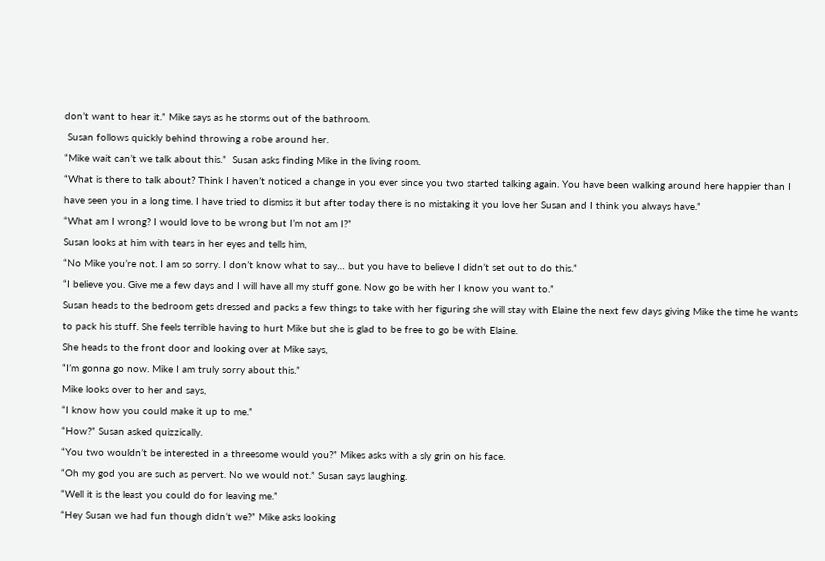don’t want to hear it.” Mike says as he storms out of the bathroom.
 Susan follows quickly behind throwing a robe around her.
“Mike wait can’t we talk about this.”  Susan asks finding Mike in the living room.
“What is there to talk about? Think I haven’t noticed a change in you ever since you two started talking again. You have been walking around here happier than I have seen you in a long time. I have tried to dismiss it but after today there is no mistaking it you love her Susan and I think you always have.”
“What am I wrong? I would love to be wrong but I’m not am I?”
Susan looks at him with tears in her eyes and tells him,
“No Mike you’re not. I am so sorry. I don’t know what to say… but you have to believe I didn’t set out to do this.”
“I believe you. Give me a few days and I will have all my stuff gone. Now go be with her I know you want to.”
Susan heads to the bedroom gets dressed and packs a few things to take with her figuring she will stay with Elaine the next few days giving Mike the time he wants to pack his stuff. She feels terrible having to hurt Mike but she is glad to be free to go be with Elaine.
She heads to the front door and looking over at Mike says,
“I’m gonna go now. Mike I am truly sorry about this.”
Mike looks over to her and says,
“I know how you could make it up to me.”
“How?” Susan asked quizzically.
“You two wouldn’t be interested in a threesome would you?” Mikes asks with a sly grin on his face.
“Oh my god you are such as pervert. No we would not.” Susan says laughing.
“Well it is the least you could do for leaving me.”
“Hey Susan we had fun though didn’t we?” Mike asks looking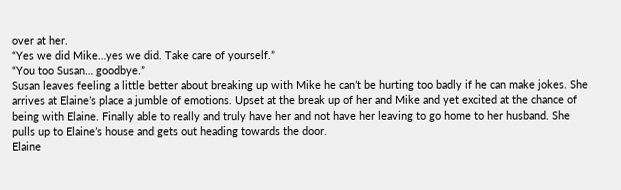over at her.
“Yes we did Mike…yes we did. Take care of yourself.”
“You too Susan… goodbye.”
Susan leaves feeling a little better about breaking up with Mike he can’t be hurting too badly if he can make jokes. She arrives at Elaine’s place a jumble of emotions. Upset at the break up of her and Mike and yet excited at the chance of being with Elaine. Finally able to really and truly have her and not have her leaving to go home to her husband. She pulls up to Elaine’s house and gets out heading towards the door.
Elaine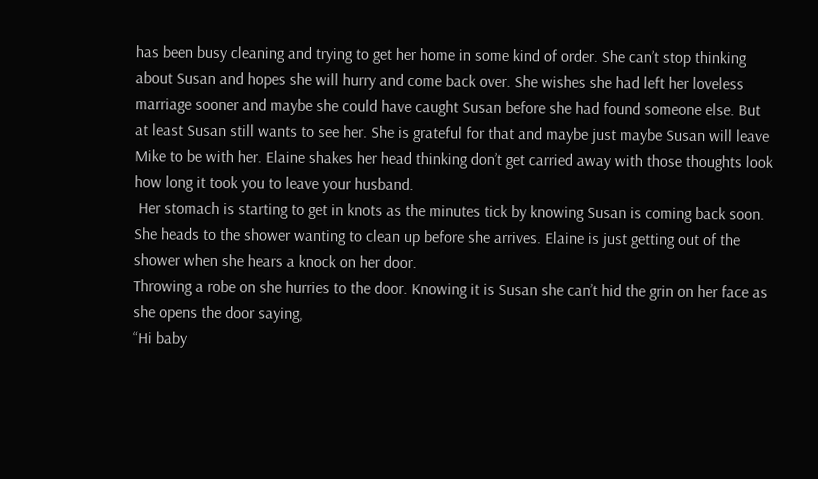has been busy cleaning and trying to get her home in some kind of order. She can’t stop thinking about Susan and hopes she will hurry and come back over. She wishes she had left her loveless marriage sooner and maybe she could have caught Susan before she had found someone else. But at least Susan still wants to see her. She is grateful for that and maybe just maybe Susan will leave Mike to be with her. Elaine shakes her head thinking don’t get carried away with those thoughts look how long it took you to leave your husband.
 Her stomach is starting to get in knots as the minutes tick by knowing Susan is coming back soon. She heads to the shower wanting to clean up before she arrives. Elaine is just getting out of the shower when she hears a knock on her door.
Throwing a robe on she hurries to the door. Knowing it is Susan she can’t hid the grin on her face as she opens the door saying,
“Hi baby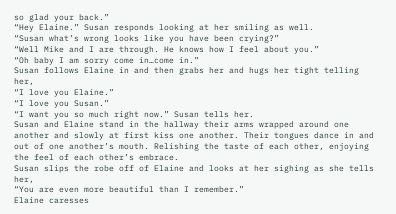so glad your back.”
“Hey Elaine.” Susan responds looking at her smiling as well.
“Susan what’s wrong looks like you have been crying?”
“Well Mike and I are through. He knows how I feel about you.”
“Oh baby I am sorry come in…come in.”
Susan follows Elaine in and then grabs her and hugs her tight telling her,
“I love you Elaine.”
“I love you Susan.”
“I want you so much right now.” Susan tells her.
Susan and Elaine stand in the hallway their arms wrapped around one another and slowly at first kiss one another. Their tongues dance in and out of one another’s mouth. Relishing the taste of each other, enjoying the feel of each other’s embrace.
Susan slips the robe off of Elaine and looks at her sighing as she tells her,
“You are even more beautiful than I remember.”
Elaine caresses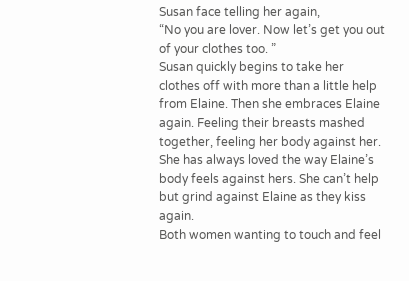Susan face telling her again,
“No you are lover. Now let’s get you out of your clothes too. ”
Susan quickly begins to take her clothes off with more than a little help from Elaine. Then she embraces Elaine again. Feeling their breasts mashed together, feeling her body against her. She has always loved the way Elaine’s body feels against hers. She can’t help but grind against Elaine as they kiss again.
Both women wanting to touch and feel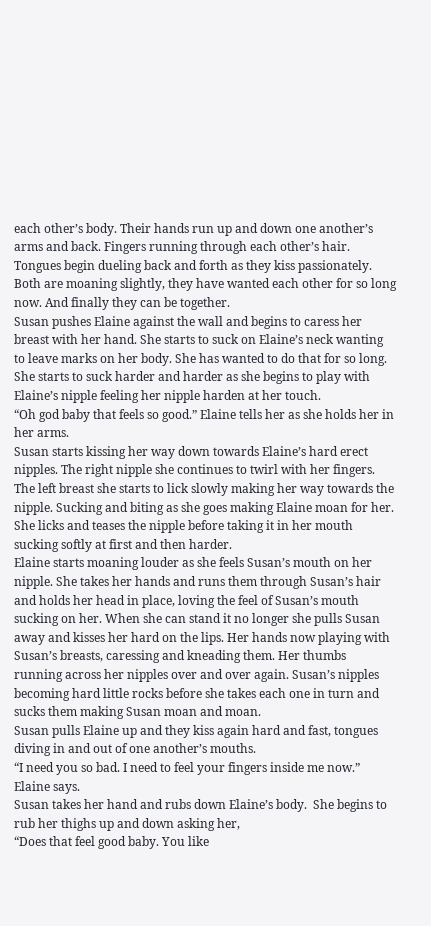each other’s body. Their hands run up and down one another’s arms and back. Fingers running through each other’s hair. Tongues begin dueling back and forth as they kiss passionately. Both are moaning slightly, they have wanted each other for so long now. And finally they can be together.
Susan pushes Elaine against the wall and begins to caress her breast with her hand. She starts to suck on Elaine’s neck wanting to leave marks on her body. She has wanted to do that for so long. She starts to suck harder and harder as she begins to play with Elaine’s nipple feeling her nipple harden at her touch.
“Oh god baby that feels so good.” Elaine tells her as she holds her in her arms.
Susan starts kissing her way down towards Elaine’s hard erect nipples. The right nipple she continues to twirl with her fingers. The left breast she starts to lick slowly making her way towards the nipple. Sucking and biting as she goes making Elaine moan for her. She licks and teases the nipple before taking it in her mouth sucking softly at first and then harder.
Elaine starts moaning louder as she feels Susan’s mouth on her nipple. She takes her hands and runs them through Susan’s hair and holds her head in place, loving the feel of Susan’s mouth sucking on her. When she can stand it no longer she pulls Susan away and kisses her hard on the lips. Her hands now playing with Susan’s breasts, caressing and kneading them. Her thumbs running across her nipples over and over again. Susan’s nipples becoming hard little rocks before she takes each one in turn and sucks them making Susan moan and moan.
Susan pulls Elaine up and they kiss again hard and fast, tongues diving in and out of one another’s mouths.
“I need you so bad. I need to feel your fingers inside me now.” Elaine says.
Susan takes her hand and rubs down Elaine’s body.  She begins to rub her thighs up and down asking her,
“Does that feel good baby. You like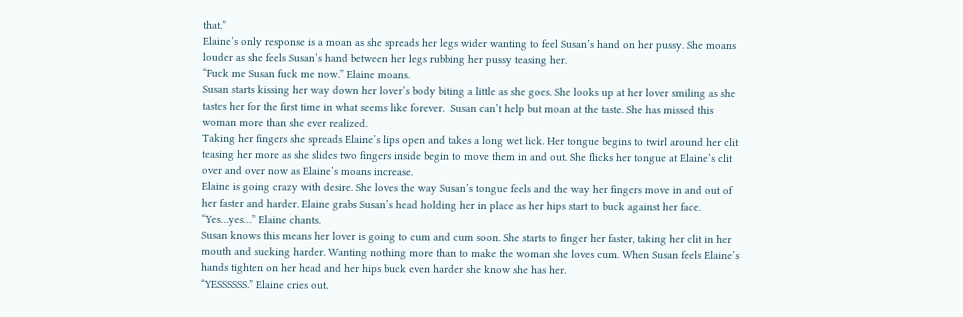that.”
Elaine’s only response is a moan as she spreads her legs wider wanting to feel Susan’s hand on her pussy. She moans louder as she feels Susan’s hand between her legs rubbing her pussy teasing her.
“Fuck me Susan fuck me now.” Elaine moans.
Susan starts kissing her way down her lover’s body biting a little as she goes. She looks up at her lover smiling as she tastes her for the first time in what seems like forever.  Susan can’t help but moan at the taste. She has missed this woman more than she ever realized.
Taking her fingers she spreads Elaine’s lips open and takes a long wet lick. Her tongue begins to twirl around her clit teasing her more as she slides two fingers inside begin to move them in and out. She flicks her tongue at Elaine’s clit over and over now as Elaine’s moans increase.
Elaine is going crazy with desire. She loves the way Susan’s tongue feels and the way her fingers move in and out of her faster and harder. Elaine grabs Susan’s head holding her in place as her hips start to buck against her face.
“Yes…yes…” Elaine chants.
Susan knows this means her lover is going to cum and cum soon. She starts to finger her faster, taking her clit in her mouth and sucking harder. Wanting nothing more than to make the woman she loves cum. When Susan feels Elaine’s hands tighten on her head and her hips buck even harder she know she has her.
“YESSSSSS.” Elaine cries out.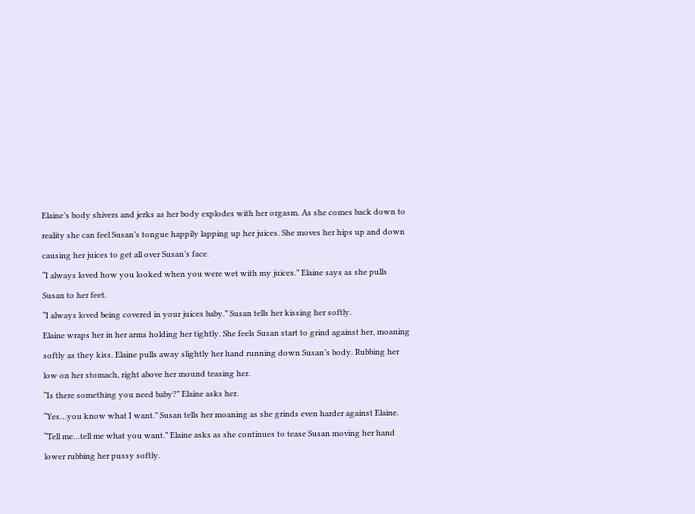Elaine’s body shivers and jerks as her body explodes with her orgasm. As she comes back down to reality she can feel Susan’s tongue happily lapping up her juices. She moves her hips up and down causing her juices to get all over Susan’s face.
“I always loved how you looked when you were wet with my juices.” Elaine says as she pulls Susan to her feet.
“I always loved being covered in your juices baby.” Susan tells her kissing her softly.
Elaine wraps her in her arms holding her tightly. She feels Susan start to grind against her, moaning softly as they kiss. Elaine pulls away slightly her hand running down Susan’s body. Rubbing her low on her stomach, right above her mound teasing her.
“Is there something you need baby?” Elaine asks her.
“Yes…you know what I want.” Susan tells her moaning as she grinds even harder against Elaine.
“Tell me…tell me what you want.” Elaine asks as she continues to tease Susan moving her hand lower rubbing her pussy softly.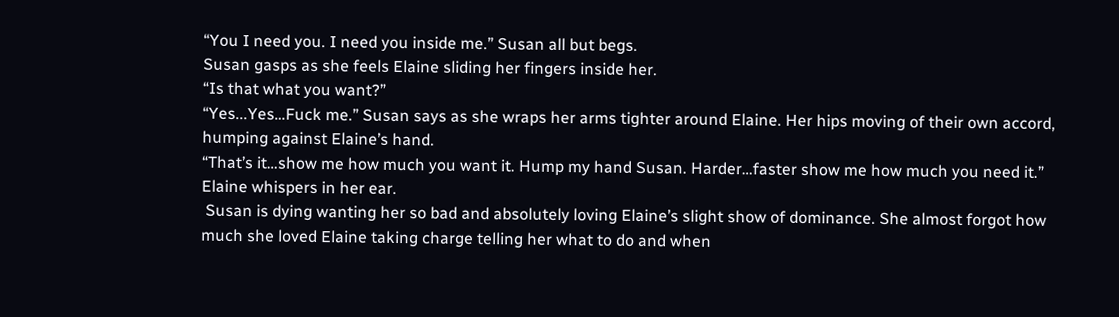“You I need you. I need you inside me.” Susan all but begs.
Susan gasps as she feels Elaine sliding her fingers inside her.
“Is that what you want?”
“Yes...Yes…Fuck me.” Susan says as she wraps her arms tighter around Elaine. Her hips moving of their own accord, humping against Elaine’s hand.
“That’s it…show me how much you want it. Hump my hand Susan. Harder…faster show me how much you need it.” Elaine whispers in her ear.
 Susan is dying wanting her so bad and absolutely loving Elaine’s slight show of dominance. She almost forgot how much she loved Elaine taking charge telling her what to do and when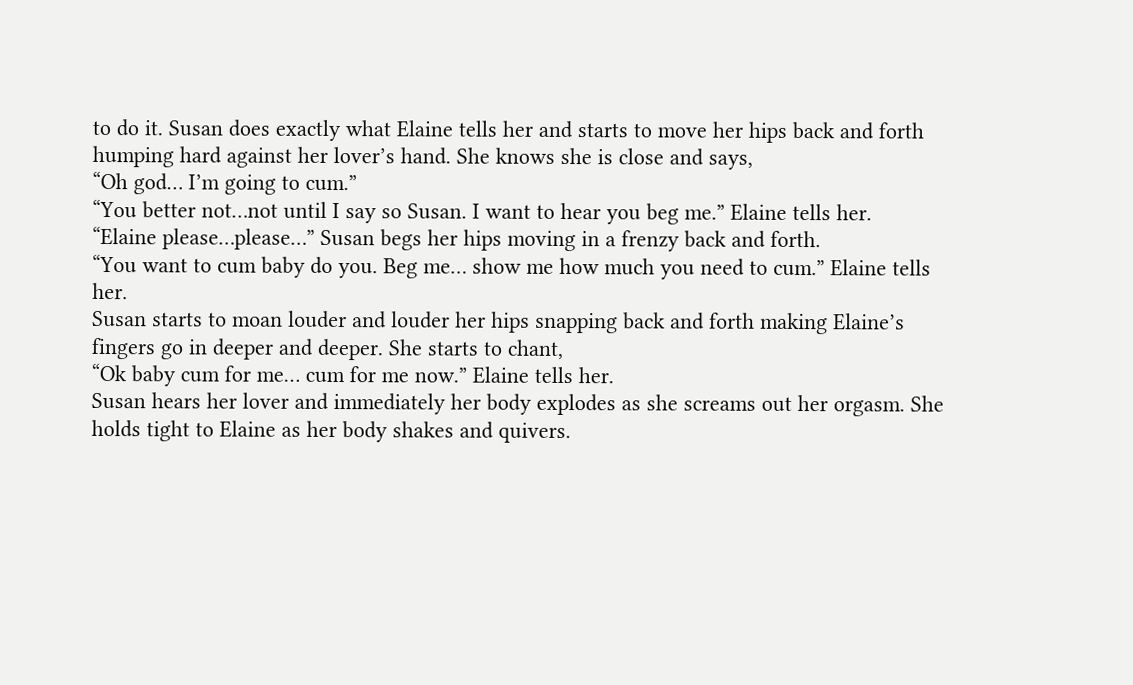to do it. Susan does exactly what Elaine tells her and starts to move her hips back and forth humping hard against her lover’s hand. She knows she is close and says,
“Oh god… I’m going to cum.”
“You better not…not until I say so Susan. I want to hear you beg me.” Elaine tells her.
“Elaine please…please…” Susan begs her hips moving in a frenzy back and forth.
“You want to cum baby do you. Beg me… show me how much you need to cum.” Elaine tells her.
Susan starts to moan louder and louder her hips snapping back and forth making Elaine’s fingers go in deeper and deeper. She starts to chant,
“Ok baby cum for me… cum for me now.” Elaine tells her.
Susan hears her lover and immediately her body explodes as she screams out her orgasm. She holds tight to Elaine as her body shakes and quivers.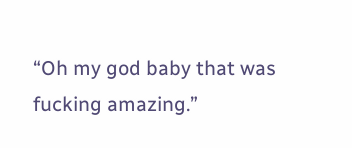“Oh my god baby that was fucking amazing.”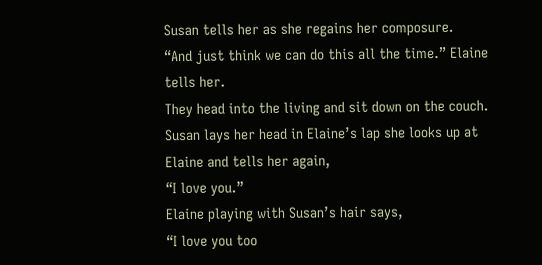Susan tells her as she regains her composure.
“And just think we can do this all the time.” Elaine tells her.
They head into the living and sit down on the couch. Susan lays her head in Elaine’s lap she looks up at Elaine and tells her again,
“I love you.”
Elaine playing with Susan’s hair says,
“I love you too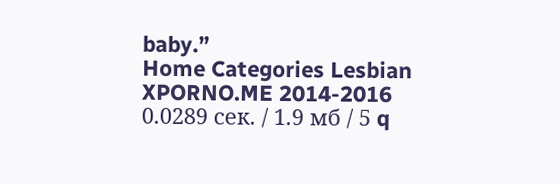baby.”
Home Categories Lesbian
XPORNO.ME 2014-2016
0.0289 сек. / 1.9 мб / 5 q